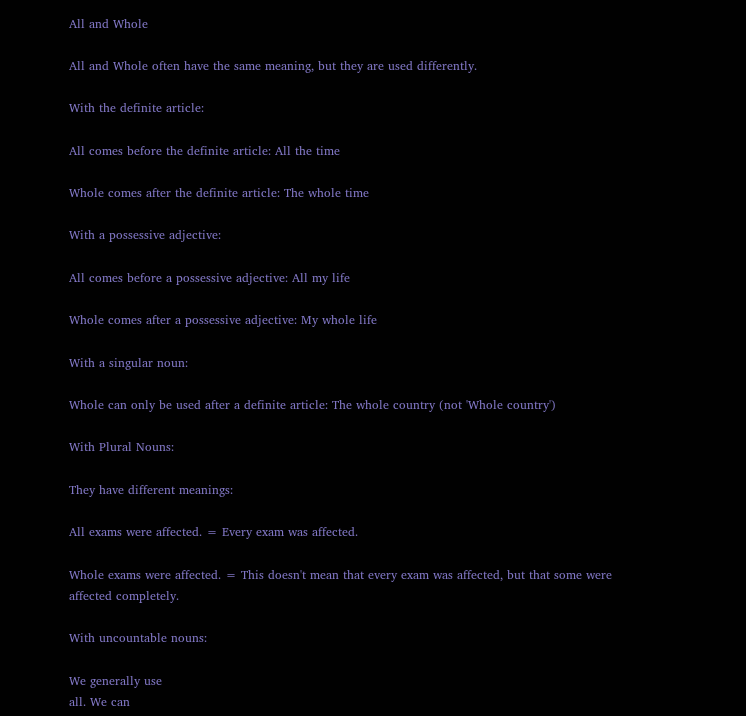All and Whole

All and Whole often have the same meaning, but they are used differently.

With the definite article:

All comes before the definite article: All the time

Whole comes after the definite article: The whole time

With a possessive adjective:

All comes before a possessive adjective: All my life

Whole comes after a possessive adjective: My whole life

With a singular noun:

Whole can only be used after a definite article: The whole country (not 'Whole country')

With Plural Nouns:

They have different meanings:

All exams were affected. = Every exam was affected.

Whole exams were affected. = This doesn't mean that every exam was affected, but that some were affected completely.

With uncountable nouns:

We generally use
all. We can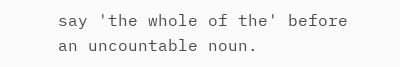say 'the whole of the' before an uncountable noun.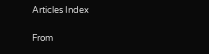Articles Index

From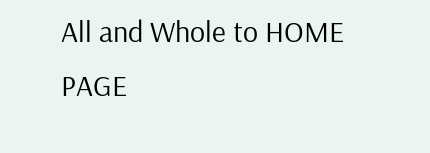All and Whole to HOME PAGE